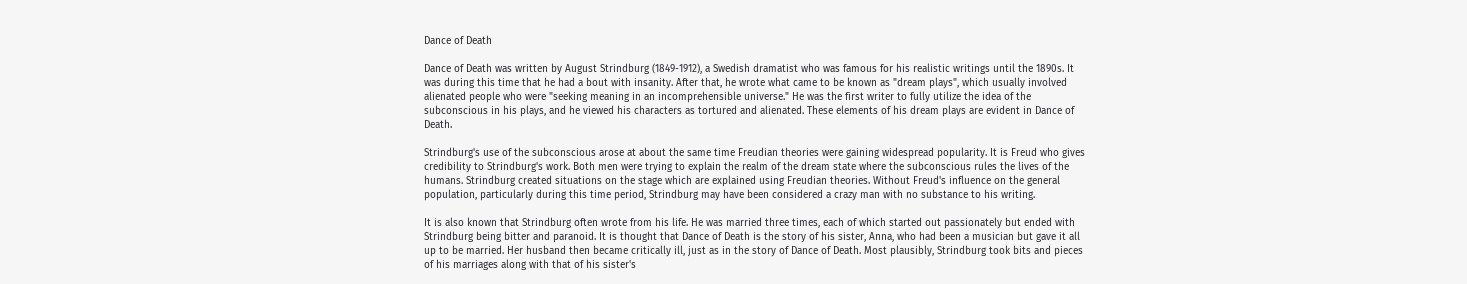Dance of Death

Dance of Death was written by August Strindburg (1849-1912), a Swedish dramatist who was famous for his realistic writings until the 1890s. It was during this time that he had a bout with insanity. After that, he wrote what came to be known as "dream plays", which usually involved alienated people who were "seeking meaning in an incomprehensible universe." He was the first writer to fully utilize the idea of the subconscious in his plays, and he viewed his characters as tortured and alienated. These elements of his dream plays are evident in Dance of Death.

Strindburg's use of the subconscious arose at about the same time Freudian theories were gaining widespread popularity. It is Freud who gives credibility to Strindburg's work. Both men were trying to explain the realm of the dream state where the subconscious rules the lives of the humans. Strindburg created situations on the stage which are explained using Freudian theories. Without Freud's influence on the general population, particularly during this time period, Strindburg may have been considered a crazy man with no substance to his writing.

It is also known that Strindburg often wrote from his life. He was married three times, each of which started out passionately but ended with Strindburg being bitter and paranoid. It is thought that Dance of Death is the story of his sister, Anna, who had been a musician but gave it all up to be married. Her husband then became critically ill, just as in the story of Dance of Death. Most plausibly, Strindburg took bits and pieces of his marriages along with that of his sister's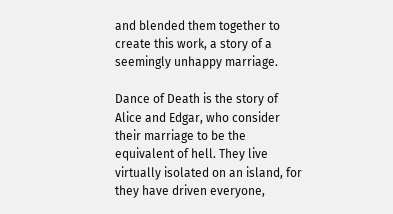and blended them together to create this work, a story of a seemingly unhappy marriage.

Dance of Death is the story of Alice and Edgar, who consider their marriage to be the equivalent of hell. They live virtually isolated on an island, for they have driven everyone,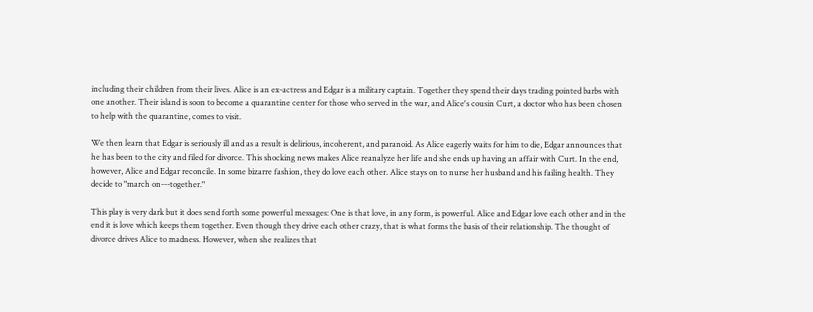including their children from their lives. Alice is an ex-actress and Edgar is a military captain. Together they spend their days trading pointed barbs with one another. Their island is soon to become a quarantine center for those who served in the war, and Alice's cousin Curt, a doctor who has been chosen to help with the quarantine, comes to visit.

We then learn that Edgar is seriously ill and as a result is delirious, incoherent, and paranoid. As Alice eagerly waits for him to die, Edgar announces that he has been to the city and filed for divorce. This shocking news makes Alice reanalyze her life and she ends up having an affair with Curt. In the end, however, Alice and Edgar reconcile. In some bizarre fashion, they do love each other. Alice stays on to nurse her husband and his failing health. They decide to "march on---together."

This play is very dark but it does send forth some powerful messages: One is that love, in any form, is powerful. Alice and Edgar love each other and in the end it is love which keeps them together. Even though they drive each other crazy, that is what forms the basis of their relationship. The thought of divorce drives Alice to madness. However, when she realizes that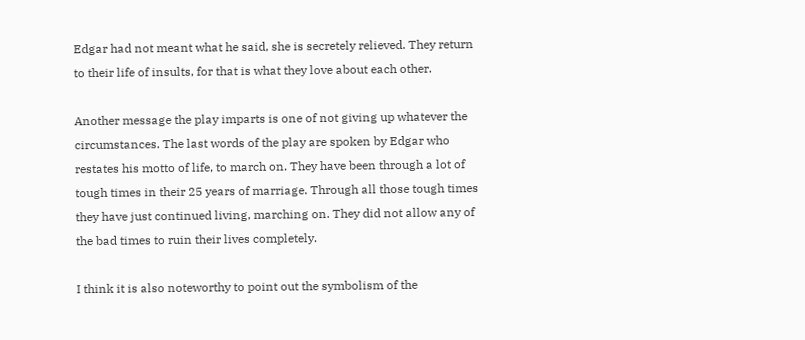Edgar had not meant what he said, she is secretely relieved. They return to their life of insults, for that is what they love about each other.

Another message the play imparts is one of not giving up whatever the circumstances. The last words of the play are spoken by Edgar who restates his motto of life, to march on. They have been through a lot of tough times in their 25 years of marriage. Through all those tough times they have just continued living, marching on. They did not allow any of the bad times to ruin their lives completely.

I think it is also noteworthy to point out the symbolism of the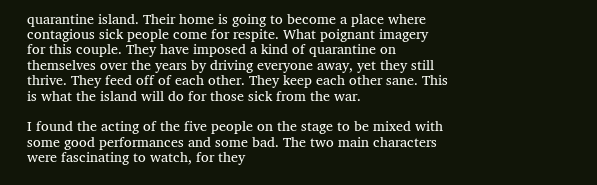quarantine island. Their home is going to become a place where contagious sick people come for respite. What poignant imagery for this couple. They have imposed a kind of quarantine on themselves over the years by driving everyone away, yet they still thrive. They feed off of each other. They keep each other sane. This is what the island will do for those sick from the war.

I found the acting of the five people on the stage to be mixed with some good performances and some bad. The two main characters were fascinating to watch, for they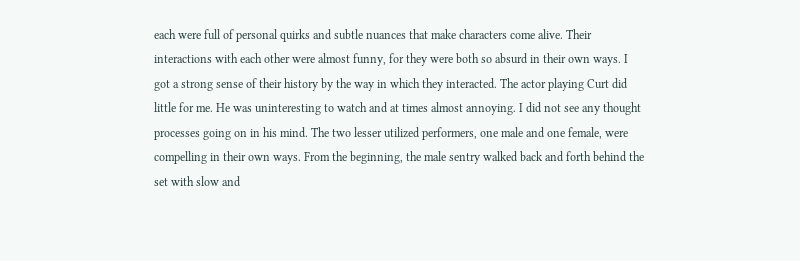each were full of personal quirks and subtle nuances that make characters come alive. Their interactions with each other were almost funny, for they were both so absurd in their own ways. I got a strong sense of their history by the way in which they interacted. The actor playing Curt did little for me. He was uninteresting to watch and at times almost annoying. I did not see any thought processes going on in his mind. The two lesser utilized performers, one male and one female, were compelling in their own ways. From the beginning, the male sentry walked back and forth behind the set with slow and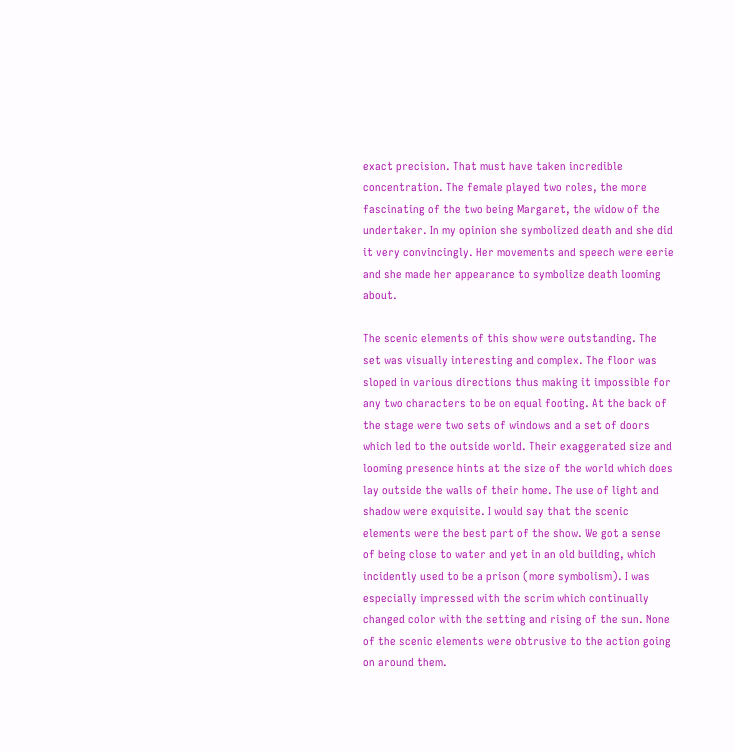exact precision. That must have taken incredible concentration. The female played two roles, the more fascinating of the two being Margaret, the widow of the undertaker. In my opinion she symbolized death and she did it very convincingly. Her movements and speech were eerie and she made her appearance to symbolize death looming about.

The scenic elements of this show were outstanding. The set was visually interesting and complex. The floor was sloped in various directions thus making it impossible for any two characters to be on equal footing. At the back of the stage were two sets of windows and a set of doors which led to the outside world. Their exaggerated size and looming presence hints at the size of the world which does lay outside the walls of their home. The use of light and shadow were exquisite. I would say that the scenic elements were the best part of the show. We got a sense of being close to water and yet in an old building, which incidently used to be a prison (more symbolism). I was especially impressed with the scrim which continually changed color with the setting and rising of the sun. None of the scenic elements were obtrusive to the action going on around them.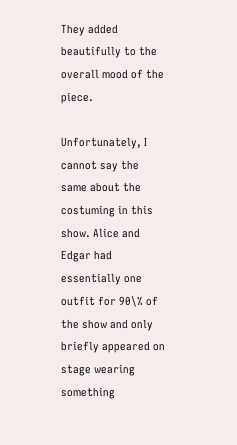They added beautifully to the overall mood of the piece.

Unfortunately, I cannot say the same about the costuming in this show. Alice and Edgar had essentially one outfit for 90\% of the show and only briefly appeared on stage wearing something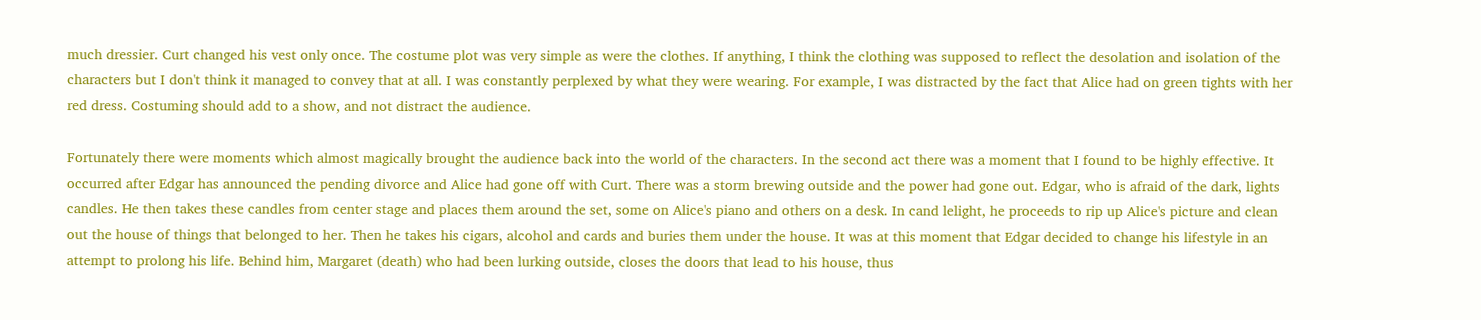much dressier. Curt changed his vest only once. The costume plot was very simple as were the clothes. If anything, I think the clothing was supposed to reflect the desolation and isolation of the characters but I don't think it managed to convey that at all. I was constantly perplexed by what they were wearing. For example, I was distracted by the fact that Alice had on green tights with her red dress. Costuming should add to a show, and not distract the audience.

Fortunately there were moments which almost magically brought the audience back into the world of the characters. In the second act there was a moment that I found to be highly effective. It occurred after Edgar has announced the pending divorce and Alice had gone off with Curt. There was a storm brewing outside and the power had gone out. Edgar, who is afraid of the dark, lights candles. He then takes these candles from center stage and places them around the set, some on Alice's piano and others on a desk. In cand lelight, he proceeds to rip up Alice's picture and clean out the house of things that belonged to her. Then he takes his cigars, alcohol and cards and buries them under the house. It was at this moment that Edgar decided to change his lifestyle in an attempt to prolong his life. Behind him, Margaret (death) who had been lurking outside, closes the doors that lead to his house, thus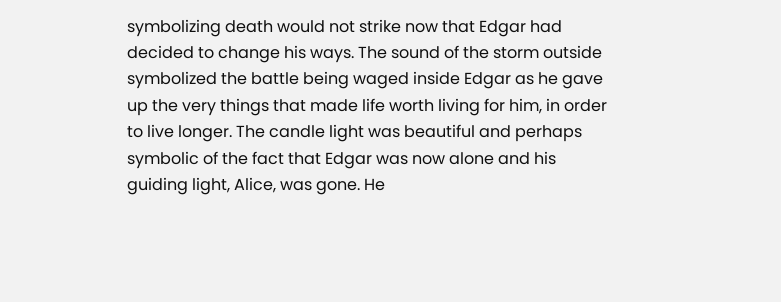symbolizing death would not strike now that Edgar had decided to change his ways. The sound of the storm outside symbolized the battle being waged inside Edgar as he gave up the very things that made life worth living for him, in order to live longer. The candle light was beautiful and perhaps symbolic of the fact that Edgar was now alone and his guiding light, Alice, was gone. He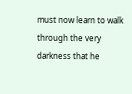must now learn to walk through the very darkness that he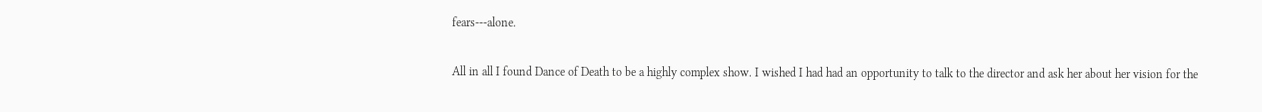fears---alone.

All in all I found Dance of Death to be a highly complex show. I wished I had had an opportunity to talk to the director and ask her about her vision for the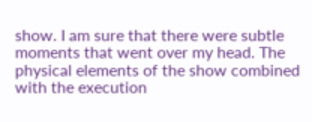show. I am sure that there were subtle moments that went over my head. The physical elements of the show combined with the execution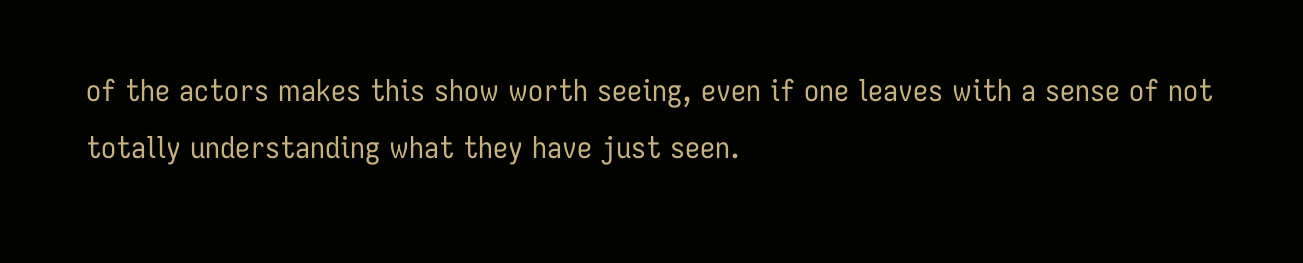of the actors makes this show worth seeing, even if one leaves with a sense of not totally understanding what they have just seen.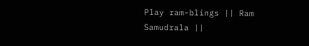Play ram-blings || Ram Samudrala ||